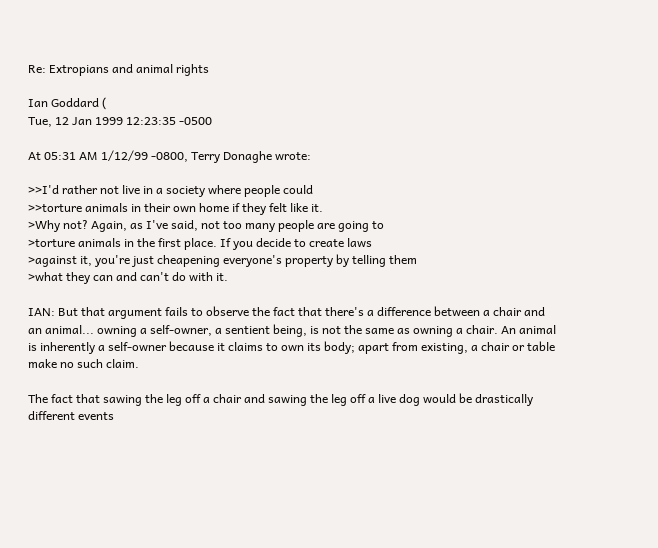Re: Extropians and animal rights

Ian Goddard (
Tue, 12 Jan 1999 12:23:35 -0500

At 05:31 AM 1/12/99 -0800, Terry Donaghe wrote:

>>I'd rather not live in a society where people could
>>torture animals in their own home if they felt like it.
>Why not? Again, as I've said, not too many people are going to
>torture animals in the first place. If you decide to create laws
>against it, you're just cheapening everyone's property by telling them
>what they can and can't do with it.

IAN: But that argument fails to observe the fact that there's a difference between a chair and an animal... owning a self-owner, a sentient being, is not the same as owning a chair. An animal is inherently a self-owner because it claims to own its body; apart from existing, a chair or table make no such claim.

The fact that sawing the leg off a chair and sawing the leg off a live dog would be drastically different events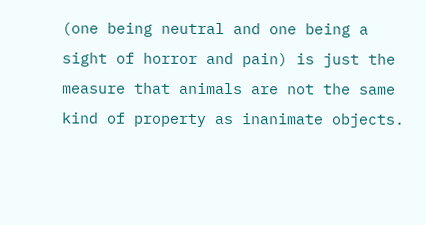(one being neutral and one being a sight of horror and pain) is just the measure that animals are not the same kind of property as inanimate objects.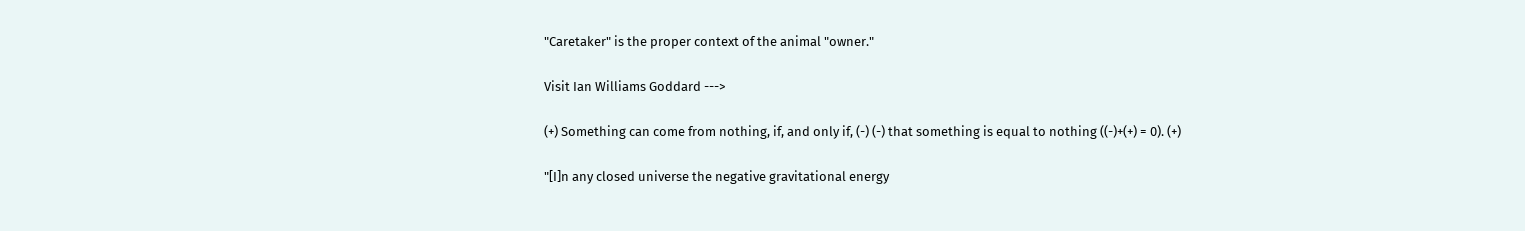"Caretaker" is the proper context of the animal "owner."

Visit Ian Williams Goddard --->

(+) Something can come from nothing, if, and only if, (-) (-) that something is equal to nothing ((-)+(+) = 0). (+)

"[I]n any closed universe the negative gravitational energy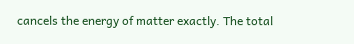cancels the energy of matter exactly. The total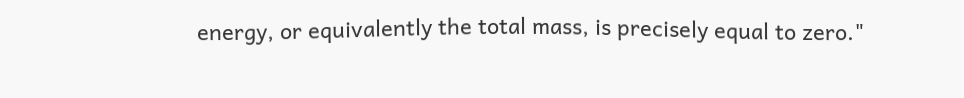energy, or equivalently the total mass, is precisely equal to zero."